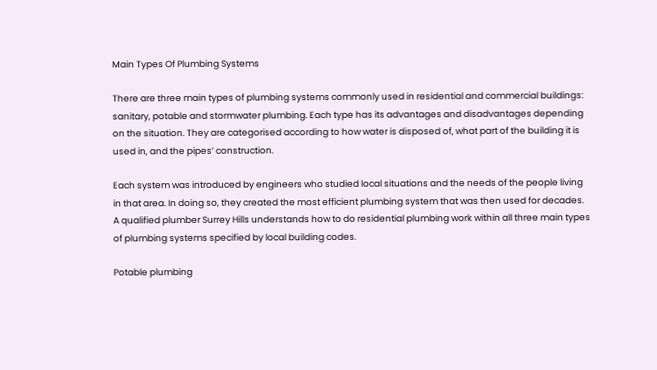Main Types Of Plumbing Systems

There are three main types of plumbing systems commonly used in residential and commercial buildings: sanitary, potable and stormwater plumbing. Each type has its advantages and disadvantages depending on the situation. They are categorised according to how water is disposed of, what part of the building it is used in, and the pipes’ construction.

Each system was introduced by engineers who studied local situations and the needs of the people living in that area. In doing so, they created the most efficient plumbing system that was then used for decades. A qualified plumber Surrey Hills understands how to do residential plumbing work within all three main types of plumbing systems specified by local building codes.

Potable plumbing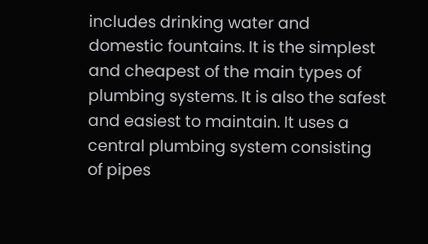includes drinking water and domestic fountains. It is the simplest and cheapest of the main types of plumbing systems. It is also the safest and easiest to maintain. It uses a central plumbing system consisting of pipes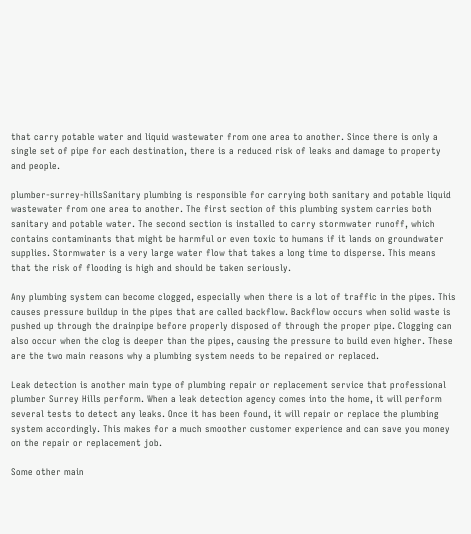that carry potable water and liquid wastewater from one area to another. Since there is only a single set of pipe for each destination, there is a reduced risk of leaks and damage to property and people.

plumber-surrey-hillsSanitary plumbing is responsible for carrying both sanitary and potable liquid wastewater from one area to another. The first section of this plumbing system carries both sanitary and potable water. The second section is installed to carry stormwater runoff, which contains contaminants that might be harmful or even toxic to humans if it lands on groundwater supplies. Stormwater is a very large water flow that takes a long time to disperse. This means that the risk of flooding is high and should be taken seriously.

Any plumbing system can become clogged, especially when there is a lot of traffic in the pipes. This causes pressure buildup in the pipes that are called backflow. Backflow occurs when solid waste is pushed up through the drainpipe before properly disposed of through the proper pipe. Clogging can also occur when the clog is deeper than the pipes, causing the pressure to build even higher. These are the two main reasons why a plumbing system needs to be repaired or replaced.

Leak detection is another main type of plumbing repair or replacement service that professional plumber Surrey Hills perform. When a leak detection agency comes into the home, it will perform several tests to detect any leaks. Once it has been found, it will repair or replace the plumbing system accordingly. This makes for a much smoother customer experience and can save you money on the repair or replacement job.

Some other main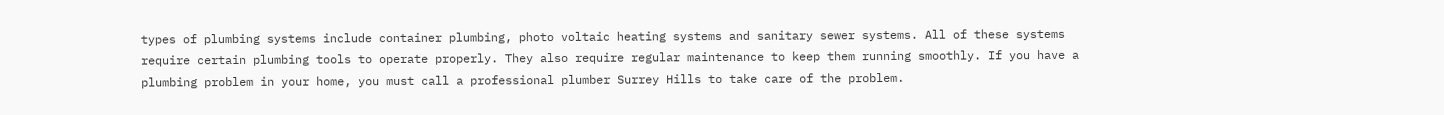types of plumbing systems include container plumbing, photo voltaic heating systems and sanitary sewer systems. All of these systems require certain plumbing tools to operate properly. They also require regular maintenance to keep them running smoothly. If you have a plumbing problem in your home, you must call a professional plumber Surrey Hills to take care of the problem.